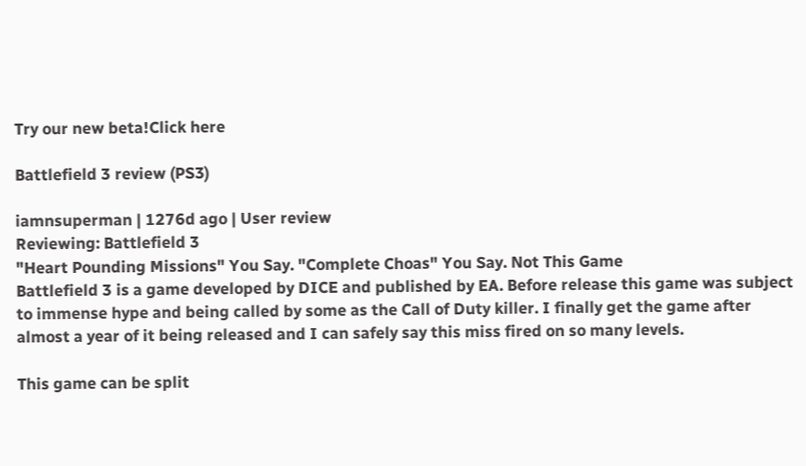Try our new beta!Click here

Battlefield 3 review (PS3)

iamnsuperman | 1276d ago | User review
Reviewing: Battlefield 3
"Heart Pounding Missions" You Say. "Complete Choas" You Say. Not This Game
Battlefield 3 is a game developed by DICE and published by EA. Before release this game was subject to immense hype and being called by some as the Call of Duty killer. I finally get the game after almost a year of it being released and I can safely say this miss fired on so many levels.

This game can be split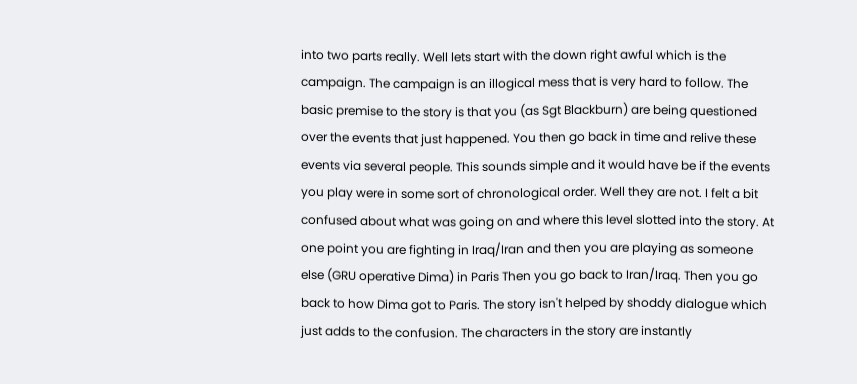into two parts really. Well lets start with the down right awful which is the campaign. The campaign is an illogical mess that is very hard to follow. The basic premise to the story is that you (as Sgt Blackburn) are being questioned over the events that just happened. You then go back in time and relive these events via several people. This sounds simple and it would have be if the events you play were in some sort of chronological order. Well they are not. I felt a bit confused about what was going on and where this level slotted into the story. At one point you are fighting in Iraq/Iran and then you are playing as someone else (GRU operative Dima) in Paris Then you go back to Iran/Iraq. Then you go back to how Dima got to Paris. The story isn't helped by shoddy dialogue which just adds to the confusion. The characters in the story are instantly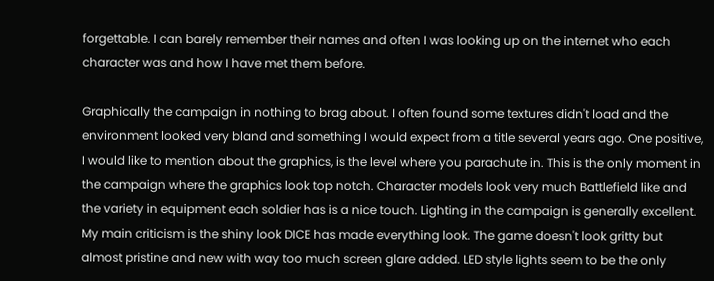forgettable. I can barely remember their names and often I was looking up on the internet who each character was and how I have met them before.

Graphically the campaign in nothing to brag about. I often found some textures didn't load and the environment looked very bland and something I would expect from a title several years ago. One positive, I would like to mention about the graphics, is the level where you parachute in. This is the only moment in the campaign where the graphics look top notch. Character models look very much Battlefield like and the variety in equipment each soldier has is a nice touch. Lighting in the campaign is generally excellent. My main criticism is the shiny look DICE has made everything look. The game doesn't look gritty but almost pristine and new with way too much screen glare added. LED style lights seem to be the only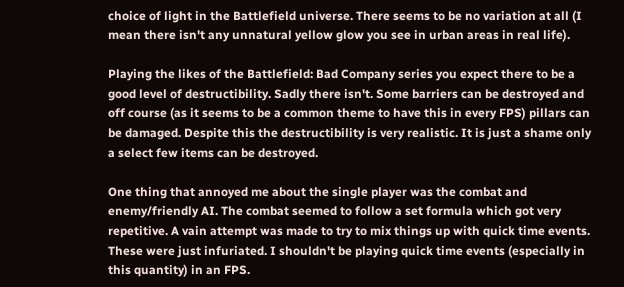choice of light in the Battlefield universe. There seems to be no variation at all (I mean there isn't any unnatural yellow glow you see in urban areas in real life).

Playing the likes of the Battlefield: Bad Company series you expect there to be a good level of destructibility. Sadly there isn't. Some barriers can be destroyed and off course (as it seems to be a common theme to have this in every FPS) pillars can be damaged. Despite this the destructibility is very realistic. It is just a shame only a select few items can be destroyed.

One thing that annoyed me about the single player was the combat and enemy/friendly AI. The combat seemed to follow a set formula which got very repetitive. A vain attempt was made to try to mix things up with quick time events. These were just infuriated. I shouldn't be playing quick time events (especially in this quantity) in an FPS.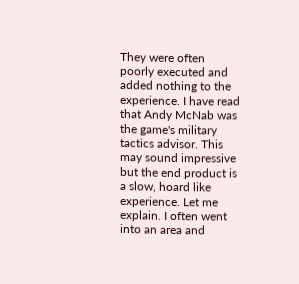They were often poorly executed and added nothing to the experience. I have read that Andy McNab was the game's military tactics advisor. This may sound impressive but the end product is a slow, hoard like experience. Let me explain. I often went into an area and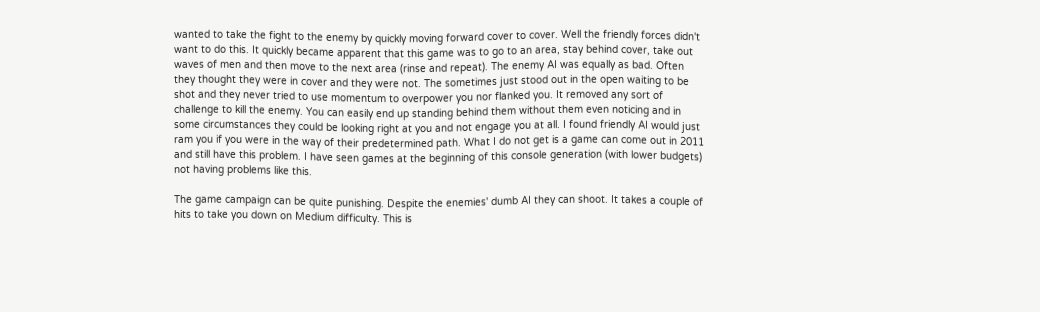wanted to take the fight to the enemy by quickly moving forward cover to cover. Well the friendly forces didn't want to do this. It quickly became apparent that this game was to go to an area, stay behind cover, take out waves of men and then move to the next area (rinse and repeat). The enemy AI was equally as bad. Often they thought they were in cover and they were not. The sometimes just stood out in the open waiting to be shot and they never tried to use momentum to overpower you nor flanked you. It removed any sort of challenge to kill the enemy. You can easily end up standing behind them without them even noticing and in some circumstances they could be looking right at you and not engage you at all. I found friendly AI would just ram you if you were in the way of their predetermined path. What I do not get is a game can come out in 2011 and still have this problem. I have seen games at the beginning of this console generation (with lower budgets) not having problems like this.

The game campaign can be quite punishing. Despite the enemies' dumb AI they can shoot. It takes a couple of hits to take you down on Medium difficulty. This is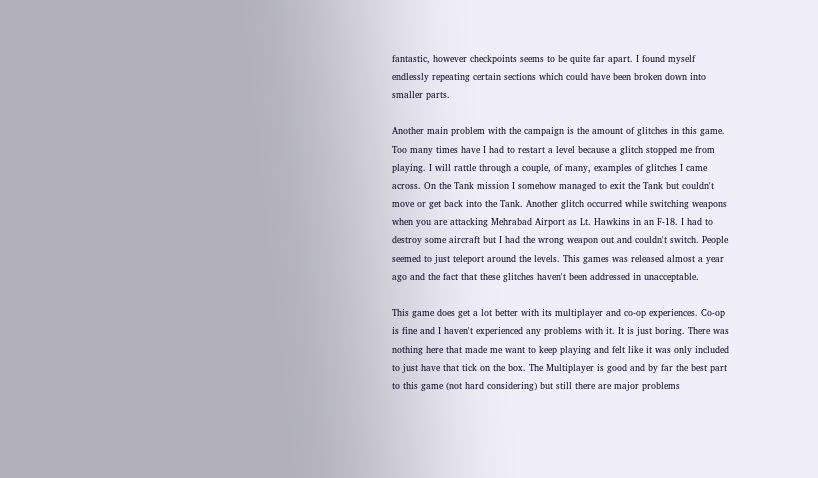fantastic, however checkpoints seems to be quite far apart. I found myself endlessly repeating certain sections which could have been broken down into smaller parts.

Another main problem with the campaign is the amount of glitches in this game. Too many times have I had to restart a level because a glitch stopped me from playing. I will rattle through a couple, of many, examples of glitches I came across. On the Tank mission I somehow managed to exit the Tank but couldn't move or get back into the Tank. Another glitch occurred while switching weapons when you are attacking Mehrabad Airport as Lt. Hawkins in an F-18. I had to destroy some aircraft but I had the wrong weapon out and couldn't switch. People seemed to just teleport around the levels. This games was released almost a year ago and the fact that these glitches haven't been addressed in unacceptable.

This game does get a lot better with its multiplayer and co-op experiences. Co-op is fine and I haven't experienced any problems with it. It is just boring. There was nothing here that made me want to keep playing and felt like it was only included to just have that tick on the box. The Multiplayer is good and by far the best part to this game (not hard considering) but still there are major problems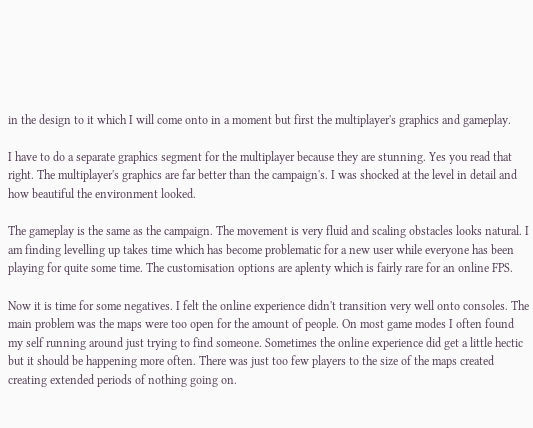in the design to it which I will come onto in a moment but first the multiplayer's graphics and gameplay.

I have to do a separate graphics segment for the multiplayer because they are stunning. Yes you read that right. The multiplayer's graphics are far better than the campaign's. I was shocked at the level in detail and how beautiful the environment looked.

The gameplay is the same as the campaign. The movement is very fluid and scaling obstacles looks natural. I am finding levelling up takes time which has become problematic for a new user while everyone has been playing for quite some time. The customisation options are aplenty which is fairly rare for an online FPS.

Now it is time for some negatives. I felt the online experience didn't transition very well onto consoles. The main problem was the maps were too open for the amount of people. On most game modes I often found my self running around just trying to find someone. Sometimes the online experience did get a little hectic but it should be happening more often. There was just too few players to the size of the maps created creating extended periods of nothing going on.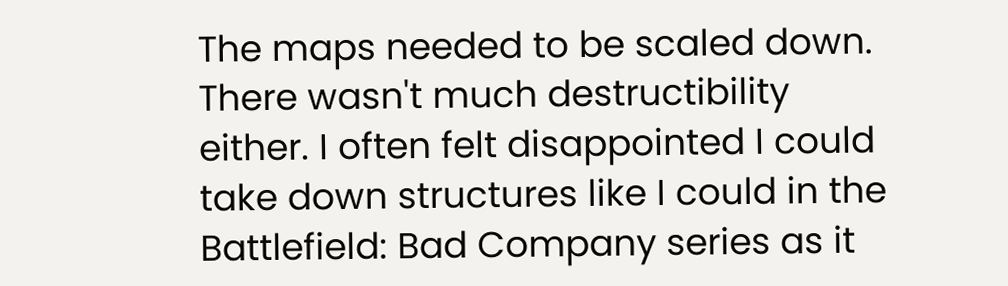The maps needed to be scaled down. There wasn't much destructibility either. I often felt disappointed I could take down structures like I could in the Battlefield: Bad Company series as it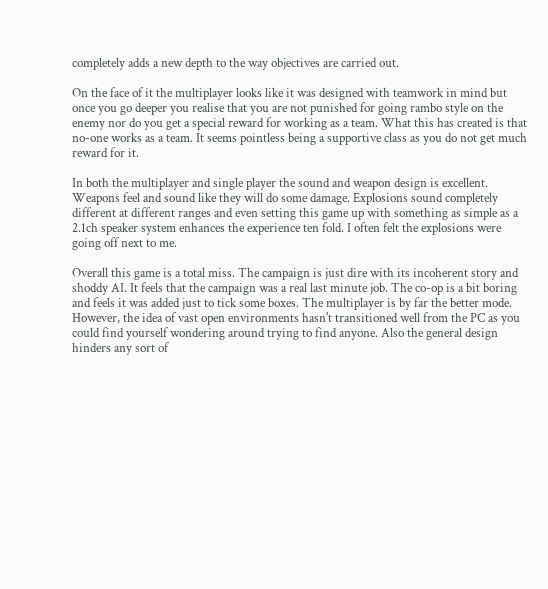completely adds a new depth to the way objectives are carried out.

On the face of it the multiplayer looks like it was designed with teamwork in mind but once you go deeper you realise that you are not punished for going rambo style on the enemy nor do you get a special reward for working as a team. What this has created is that no-one works as a team. It seems pointless being a supportive class as you do not get much reward for it.

In both the multiplayer and single player the sound and weapon design is excellent. Weapons feel and sound like they will do some damage. Explosions sound completely different at different ranges and even setting this game up with something as simple as a 2.1ch speaker system enhances the experience ten fold. I often felt the explosions were going off next to me.

Overall this game is a total miss. The campaign is just dire with its incoherent story and shoddy AI. It feels that the campaign was a real last minute job. The co-op is a bit boring and feels it was added just to tick some boxes. The multiplayer is by far the better mode. However, the idea of vast open environments hasn't transitioned well from the PC as you could find yourself wondering around trying to find anyone. Also the general design hinders any sort of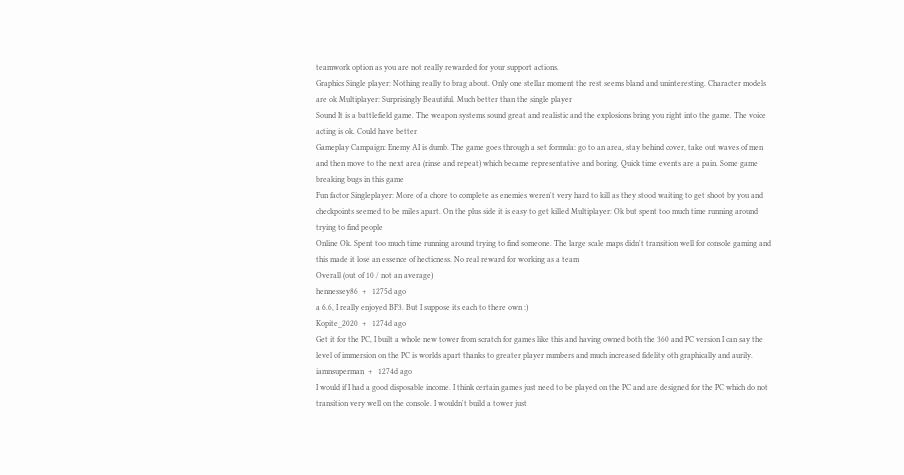teamwork option as you are not really rewarded for your support actions.
Graphics Single player: Nothing really to brag about. Only one stellar moment the rest seems bland and uninteresting. Character models are ok Multiplayer: Surprisingly Beautiful. Much better than the single player
Sound It is a battlefield game. The weapon systems sound great and realistic and the explosions bring you right into the game. The voice acting is ok. Could have better
Gameplay Campaign: Enemy AI is dumb. The game goes through a set formula: go to an area, stay behind cover, take out waves of men and then move to the next area (rinse and repeat) which became representative and boring. Quick time events are a pain. Some game breaking bugs in this game
Fun factor Singleplayer: More of a chore to complete as enemies weren't very hard to kill as they stood waiting to get shoot by you and checkpoints seemed to be miles apart. On the plus side it is easy to get killed Multiplayer: Ok but spent too much time running around trying to find people
Online Ok. Spent too much time running around trying to find someone. The large scale maps didn't transition well for console gaming and this made it lose an essence of hecticness. No real reward for working as a team
Overall (out of 10 / not an average)
hennessey86  +   1275d ago
a 6.6, I really enjoyed BF3. But I suppose its each to there own :)
Kopite_2020  +   1274d ago
Get it for the PC, I built a whole new tower from scratch for games like this and having owned both the 360 and PC version I can say the level of immersion on the PC is worlds apart thanks to greater player numbers and much increased fidelity oth graphically and aurily.
iamnsuperman  +   1274d ago
I would if I had a good disposable income. I think certain games just need to be played on the PC and are designed for the PC which do not transition very well on the console. I wouldn't build a tower just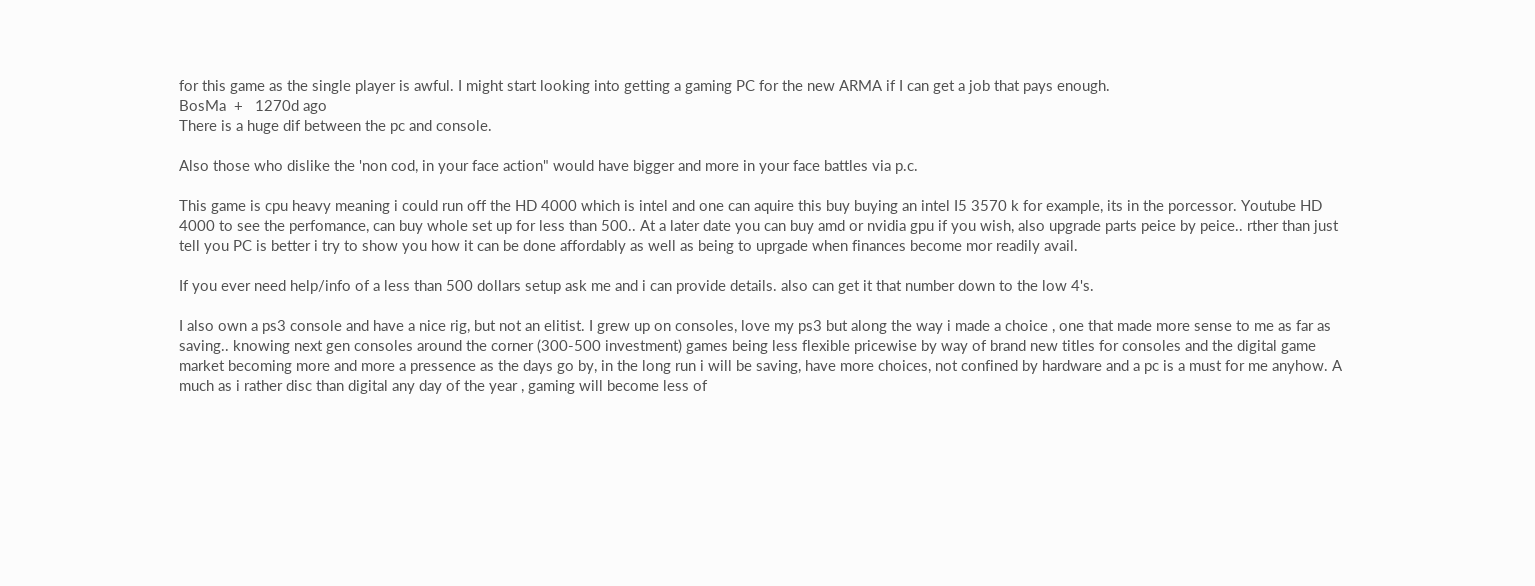for this game as the single player is awful. I might start looking into getting a gaming PC for the new ARMA if I can get a job that pays enough.
BosMa  +   1270d ago
There is a huge dif between the pc and console.

Also those who dislike the 'non cod, in your face action" would have bigger and more in your face battles via p.c.

This game is cpu heavy meaning i could run off the HD 4000 which is intel and one can aquire this buy buying an intel I5 3570 k for example, its in the porcessor. Youtube HD 4000 to see the perfomance, can buy whole set up for less than 500.. At a later date you can buy amd or nvidia gpu if you wish, also upgrade parts peice by peice.. rther than just tell you PC is better i try to show you how it can be done affordably as well as being to uprgade when finances become mor readily avail.

If you ever need help/info of a less than 500 dollars setup ask me and i can provide details. also can get it that number down to the low 4's.

I also own a ps3 console and have a nice rig, but not an elitist. I grew up on consoles, love my ps3 but along the way i made a choice , one that made more sense to me as far as saving.. knowing next gen consoles around the corner (300-500 investment) games being less flexible pricewise by way of brand new titles for consoles and the digital game market becoming more and more a pressence as the days go by, in the long run i will be saving, have more choices, not confined by hardware and a pc is a must for me anyhow. A much as i rather disc than digital any day of the year , gaming will become less of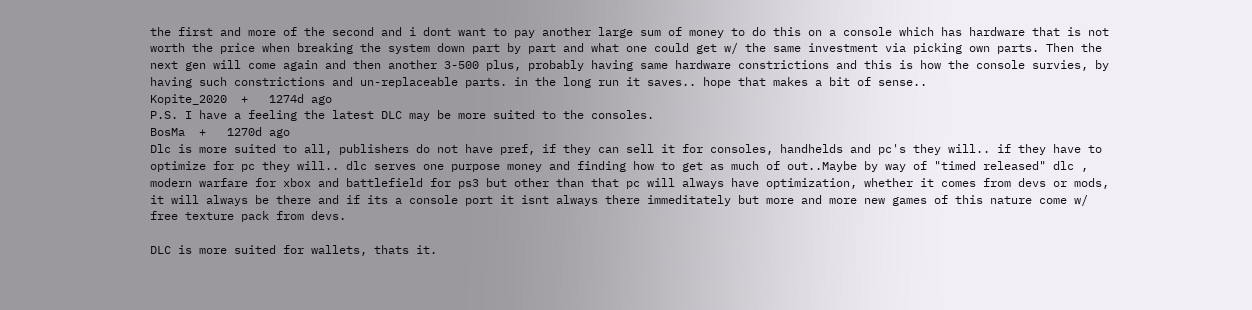the first and more of the second and i dont want to pay another large sum of money to do this on a console which has hardware that is not worth the price when breaking the system down part by part and what one could get w/ the same investment via picking own parts. Then the next gen will come again and then another 3-500 plus, probably having same hardware constrictions and this is how the console survies, by having such constrictions and un-replaceable parts. in the long run it saves.. hope that makes a bit of sense..
Kopite_2020  +   1274d ago
P.S. I have a feeling the latest DLC may be more suited to the consoles.
BosMa  +   1270d ago
Dlc is more suited to all, publishers do not have pref, if they can sell it for consoles, handhelds and pc's they will.. if they have to optimize for pc they will.. dlc serves one purpose money and finding how to get as much of out..Maybe by way of "timed released" dlc , modern warfare for xbox and battlefield for ps3 but other than that pc will always have optimization, whether it comes from devs or mods, it will always be there and if its a console port it isnt always there immeditately but more and more new games of this nature come w/ free texture pack from devs.

DLC is more suited for wallets, thats it.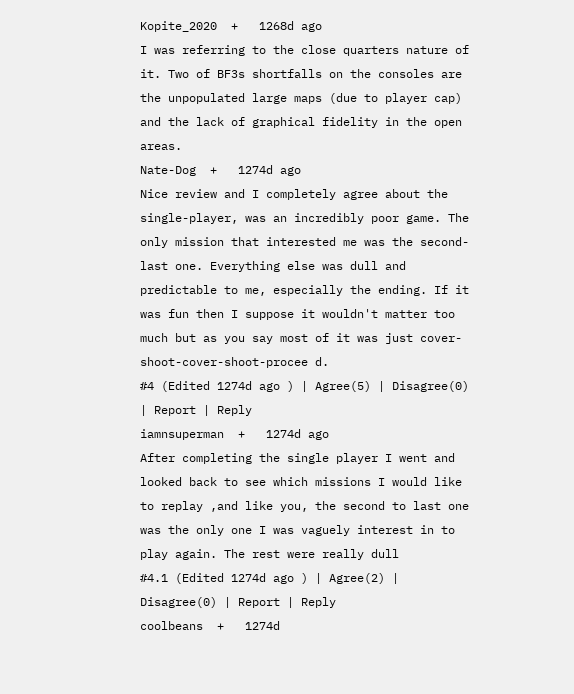Kopite_2020  +   1268d ago
I was referring to the close quarters nature of it. Two of BF3s shortfalls on the consoles are the unpopulated large maps (due to player cap) and the lack of graphical fidelity in the open areas.
Nate-Dog  +   1274d ago
Nice review and I completely agree about the single-player, was an incredibly poor game. The only mission that interested me was the second-last one. Everything else was dull and predictable to me, especially the ending. If it was fun then I suppose it wouldn't matter too much but as you say most of it was just cover-shoot-cover-shoot-procee d.
#4 (Edited 1274d ago ) | Agree(5) | Disagree(0) | Report | Reply
iamnsuperman  +   1274d ago
After completing the single player I went and looked back to see which missions I would like to replay ,and like you, the second to last one was the only one I was vaguely interest in to play again. The rest were really dull
#4.1 (Edited 1274d ago ) | Agree(2) | Disagree(0) | Report | Reply
coolbeans  +   1274d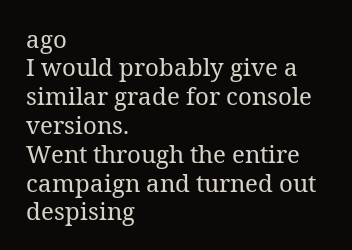ago
I would probably give a similar grade for console versions.
Went through the entire campaign and turned out despising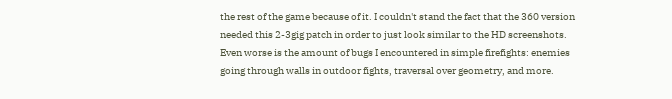the rest of the game because of it. I couldn't stand the fact that the 360 version needed this 2-3gig patch in order to just look similar to the HD screenshots. Even worse is the amount of bugs I encountered in simple firefights: enemies going through walls in outdoor fights, traversal over geometry, and more.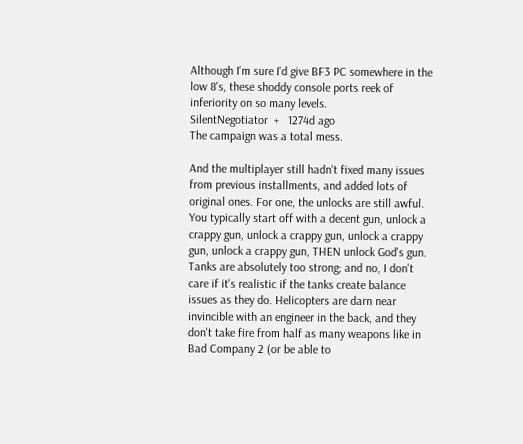Although I'm sure I'd give BF3 PC somewhere in the low 8's, these shoddy console ports reek of inferiority on so many levels.
SilentNegotiator  +   1274d ago
The campaign was a total mess.

And the multiplayer still hadn't fixed many issues from previous installments, and added lots of original ones. For one, the unlocks are still awful. You typically start off with a decent gun, unlock a crappy gun, unlock a crappy gun, unlock a crappy gun, unlock a crappy gun, THEN unlock God's gun. Tanks are absolutely too strong; and no, I don't care if it's realistic if the tanks create balance issues as they do. Helicopters are darn near invincible with an engineer in the back, and they don't take fire from half as many weapons like in Bad Company 2 (or be able to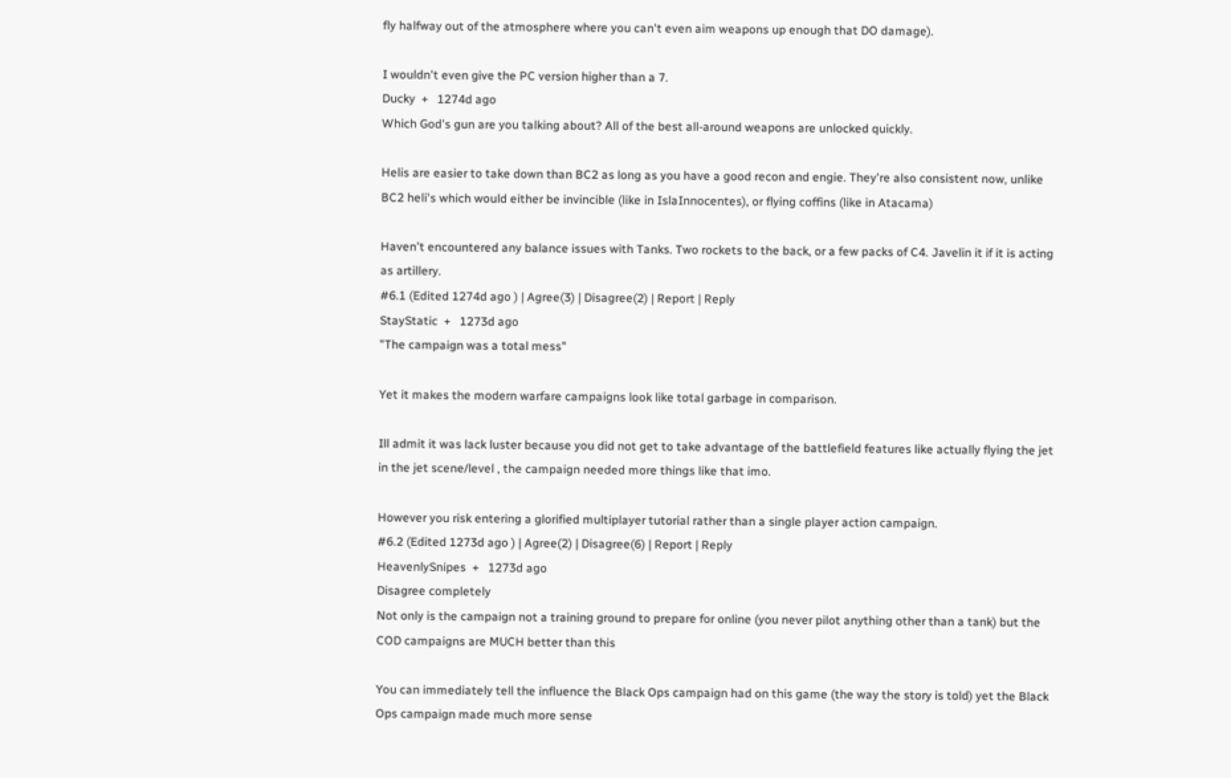fly halfway out of the atmosphere where you can't even aim weapons up enough that DO damage).

I wouldn't even give the PC version higher than a 7.
Ducky  +   1274d ago
Which God's gun are you talking about? All of the best all-around weapons are unlocked quickly.

Helis are easier to take down than BC2 as long as you have a good recon and engie. They're also consistent now, unlike BC2 heli's which would either be invincible (like in IslaInnocentes), or flying coffins (like in Atacama)

Haven't encountered any balance issues with Tanks. Two rockets to the back, or a few packs of C4. Javelin it if it is acting as artillery.
#6.1 (Edited 1274d ago ) | Agree(3) | Disagree(2) | Report | Reply
StayStatic  +   1273d ago
"The campaign was a total mess"

Yet it makes the modern warfare campaigns look like total garbage in comparison.

Ill admit it was lack luster because you did not get to take advantage of the battlefield features like actually flying the jet in the jet scene/level , the campaign needed more things like that imo.

However you risk entering a glorified multiplayer tutorial rather than a single player action campaign.
#6.2 (Edited 1273d ago ) | Agree(2) | Disagree(6) | Report | Reply
HeavenlySnipes  +   1273d ago
Disagree completely
Not only is the campaign not a training ground to prepare for online (you never pilot anything other than a tank) but the COD campaigns are MUCH better than this

You can immediately tell the influence the Black Ops campaign had on this game (the way the story is told) yet the Black Ops campaign made much more sense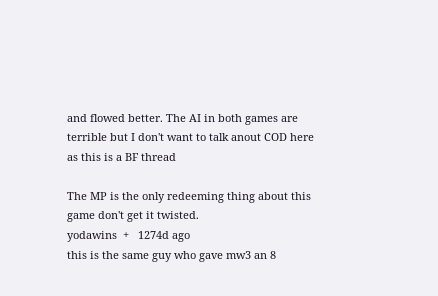and flowed better. The AI in both games are terrible but I don't want to talk anout COD here as this is a BF thread

The MP is the only redeeming thing about this game don't get it twisted.
yodawins  +   1274d ago
this is the same guy who gave mw3 an 8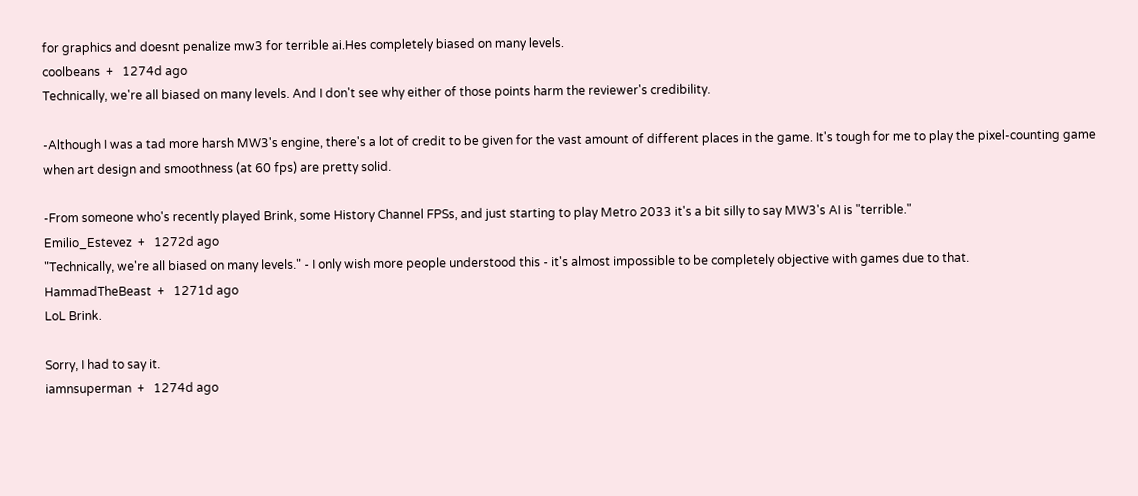for graphics and doesnt penalize mw3 for terrible ai.Hes completely biased on many levels.
coolbeans  +   1274d ago
Technically, we're all biased on many levels. And I don't see why either of those points harm the reviewer's credibility.

-Although I was a tad more harsh MW3's engine, there's a lot of credit to be given for the vast amount of different places in the game. It's tough for me to play the pixel-counting game when art design and smoothness (at 60 fps) are pretty solid.

-From someone who's recently played Brink, some History Channel FPSs, and just starting to play Metro 2033 it's a bit silly to say MW3's AI is "terrible."
Emilio_Estevez  +   1272d ago
"Technically, we're all biased on many levels." - I only wish more people understood this - it's almost impossible to be completely objective with games due to that.
HammadTheBeast  +   1271d ago
LoL Brink.

Sorry, I had to say it.
iamnsuperman  +   1274d ago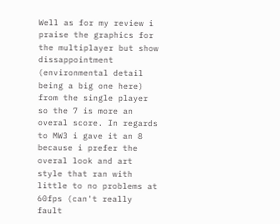Well as for my review i praise the graphics for the multiplayer but show dissappointment (environmental detail being a big one here) from the single player so the 7 is more an overal score. In regards to MW3 i gave it an 8 because i prefer the overal look and art style that ran with little to no problems at 60fps (can't really fault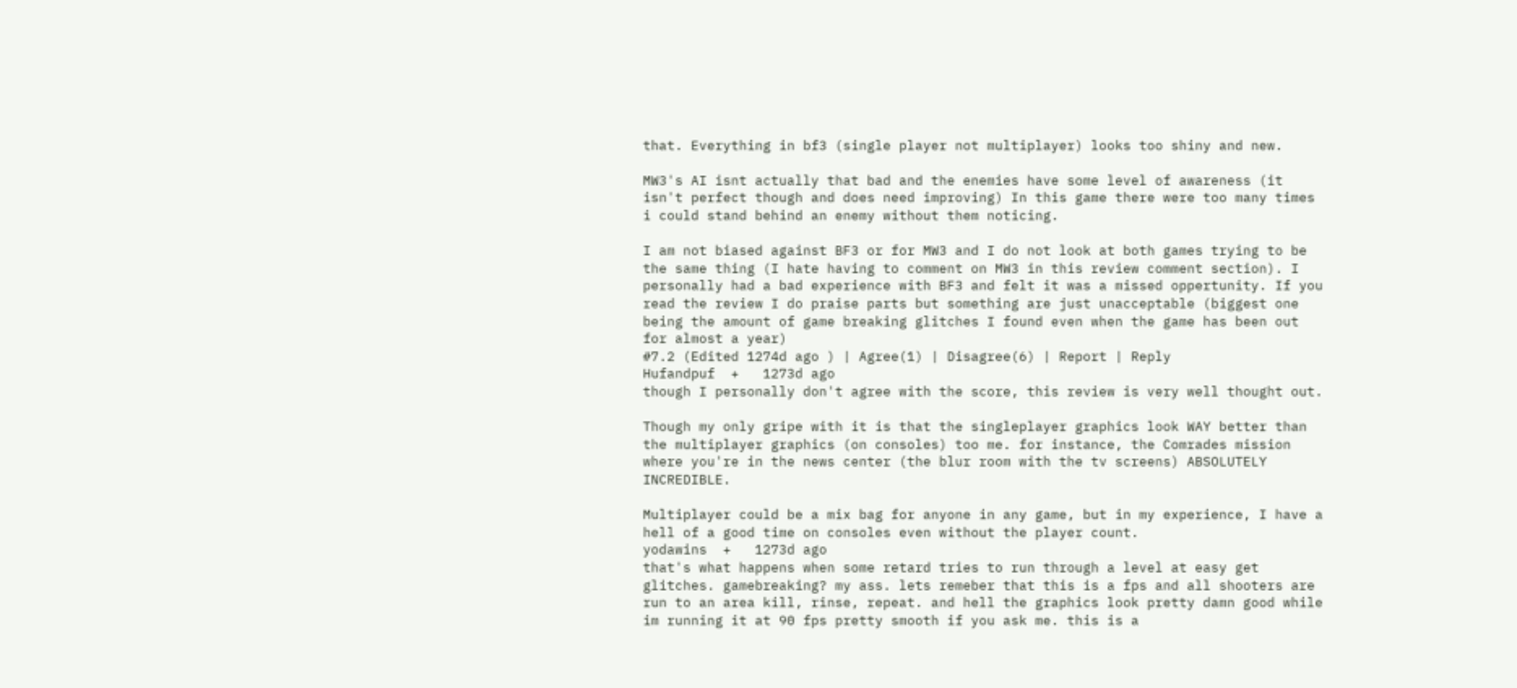that. Everything in bf3 (single player not multiplayer) looks too shiny and new.

MW3's AI isnt actually that bad and the enemies have some level of awareness (it isn't perfect though and does need improving) In this game there were too many times i could stand behind an enemy without them noticing.

I am not biased against BF3 or for MW3 and I do not look at both games trying to be the same thing (I hate having to comment on MW3 in this review comment section). I personally had a bad experience with BF3 and felt it was a missed oppertunity. If you read the review I do praise parts but something are just unacceptable (biggest one being the amount of game breaking glitches I found even when the game has been out for almost a year)
#7.2 (Edited 1274d ago ) | Agree(1) | Disagree(6) | Report | Reply
Hufandpuf  +   1273d ago
though I personally don't agree with the score, this review is very well thought out.

Though my only gripe with it is that the singleplayer graphics look WAY better than the multiplayer graphics (on consoles) too me. for instance, the Comrades mission where you're in the news center (the blur room with the tv screens) ABSOLUTELY INCREDIBLE.

Multiplayer could be a mix bag for anyone in any game, but in my experience, I have a hell of a good time on consoles even without the player count.
yodawins  +   1273d ago
that's what happens when some retard tries to run through a level at easy get glitches. gamebreaking? my ass. lets remeber that this is a fps and all shooters are run to an area kill, rinse, repeat. and hell the graphics look pretty damn good while im running it at 90 fps pretty smooth if you ask me. this is a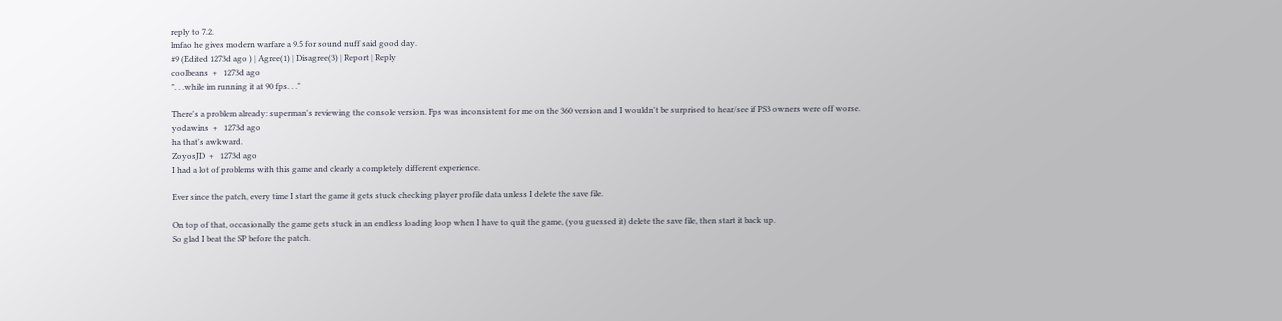reply to 7.2.
lmfao he gives modern warfare a 9.5 for sound nuff said good day.
#9 (Edited 1273d ago ) | Agree(1) | Disagree(3) | Report | Reply
coolbeans  +   1273d ago
". . .while im running it at 90 fps. . ."

There's a problem already: superman's reviewing the console version. Fps was inconsistent for me on the 360 version and I wouldn't be surprised to hear/see if PS3 owners were off worse.
yodawins  +   1273d ago
ha that's awkward.
ZoyosJD  +   1273d ago
I had a lot of problems with this game and clearly a completely different experience.

Ever since the patch, every time I start the game it gets stuck checking player profile data unless I delete the save file.

On top of that, occasionally the game gets stuck in an endless loading loop when I have to quit the game, (you guessed it) delete the save file, then start it back up.
So glad I beat the SP before the patch.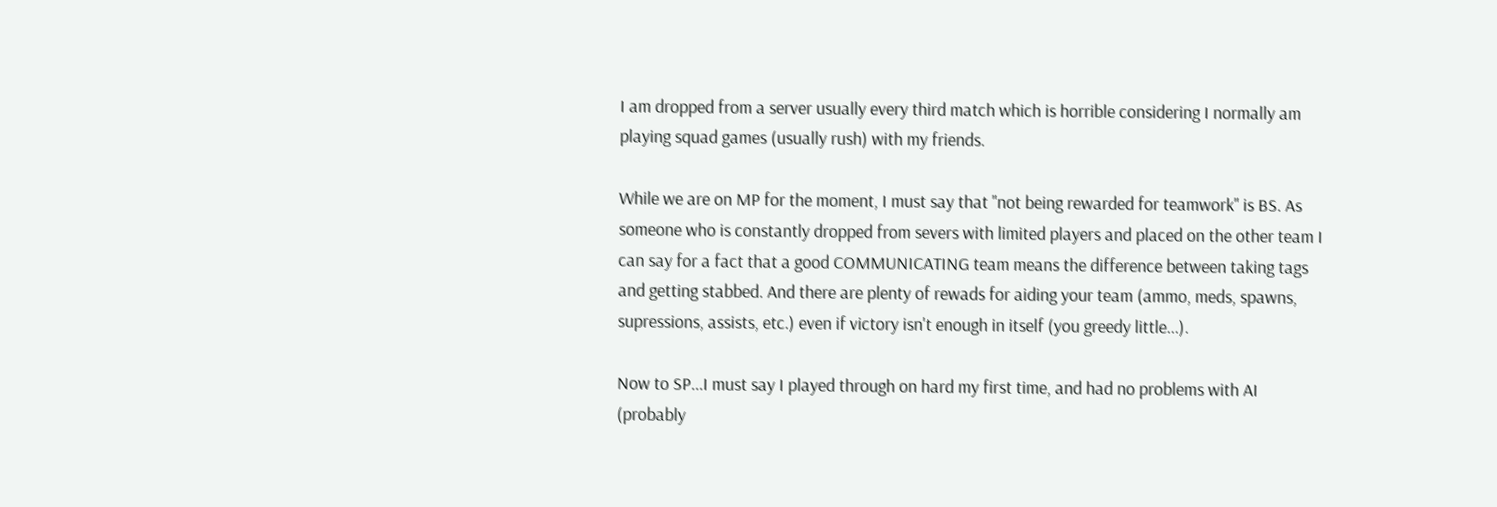I am dropped from a server usually every third match which is horrible considering I normally am playing squad games (usually rush) with my friends.

While we are on MP for the moment, I must say that "not being rewarded for teamwork" is BS. As someone who is constantly dropped from severs with limited players and placed on the other team I can say for a fact that a good COMMUNICATING team means the difference between taking tags and getting stabbed. And there are plenty of rewads for aiding your team (ammo, meds, spawns, supressions, assists, etc.) even if victory isn't enough in itself (you greedy little...).

Now to SP...I must say I played through on hard my first time, and had no problems with AI (probably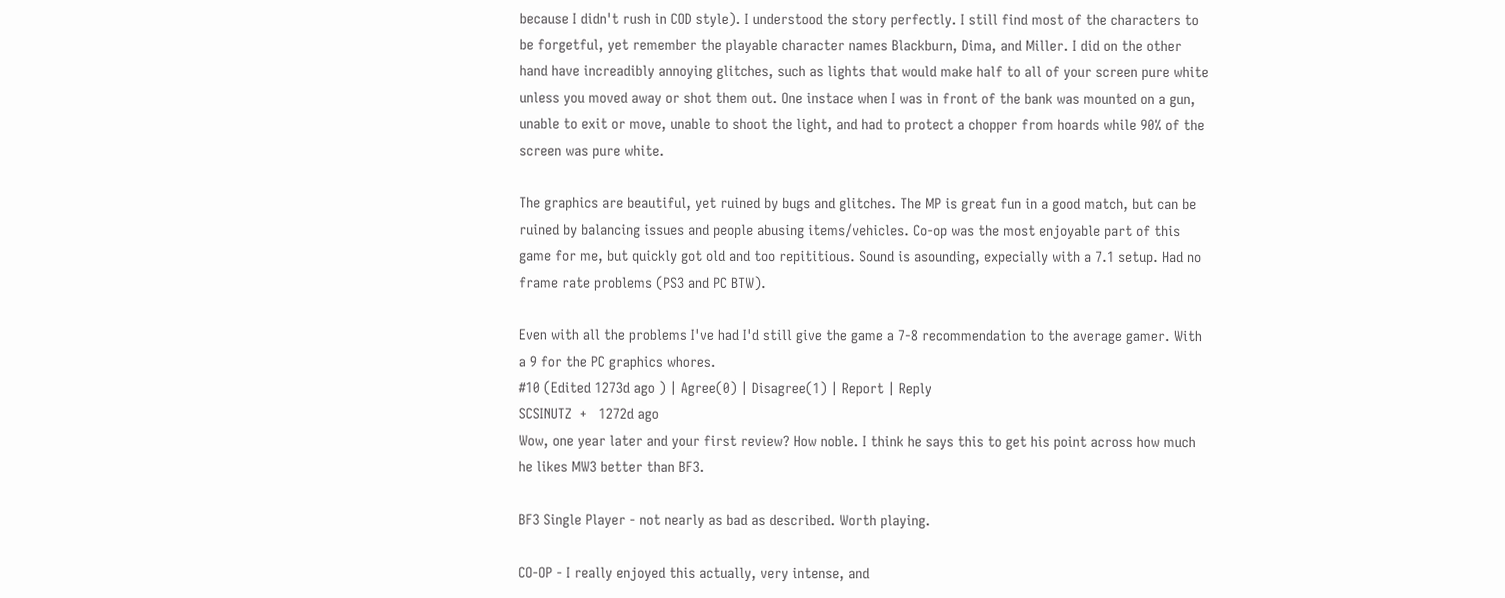because I didn't rush in COD style). I understood the story perfectly. I still find most of the characters to be forgetful, yet remember the playable character names Blackburn, Dima, and Miller. I did on the other hand have increadibly annoying glitches, such as lights that would make half to all of your screen pure white unless you moved away or shot them out. One instace when I was in front of the bank was mounted on a gun, unable to exit or move, unable to shoot the light, and had to protect a chopper from hoards while 90% of the screen was pure white.

The graphics are beautiful, yet ruined by bugs and glitches. The MP is great fun in a good match, but can be ruined by balancing issues and people abusing items/vehicles. Co-op was the most enjoyable part of this game for me, but quickly got old and too repititious. Sound is asounding, expecially with a 7.1 setup. Had no frame rate problems (PS3 and PC BTW).

Even with all the problems I've had I'd still give the game a 7-8 recommendation to the average gamer. With a 9 for the PC graphics whores.
#10 (Edited 1273d ago ) | Agree(0) | Disagree(1) | Report | Reply
SCSINUTZ  +   1272d ago
Wow, one year later and your first review? How noble. I think he says this to get his point across how much he likes MW3 better than BF3.

BF3 Single Player - not nearly as bad as described. Worth playing.

CO-OP - I really enjoyed this actually, very intense, and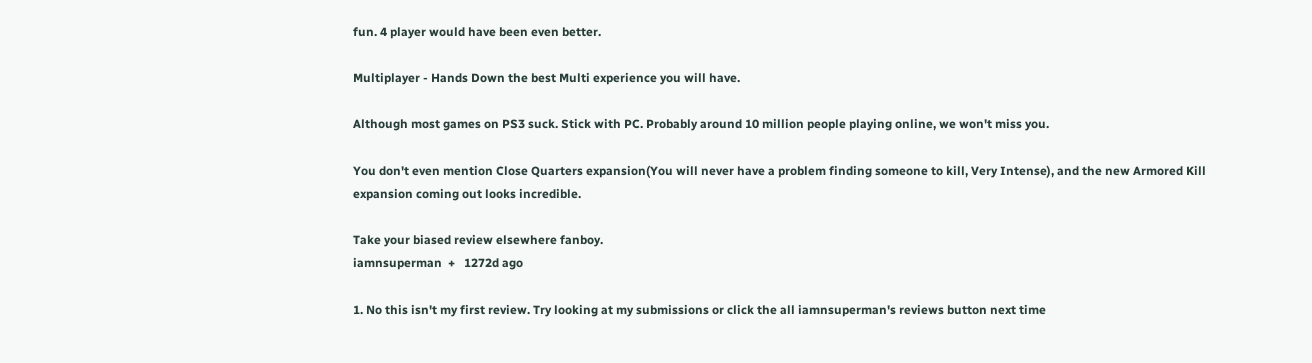fun. 4 player would have been even better.

Multiplayer - Hands Down the best Multi experience you will have.

Although most games on PS3 suck. Stick with PC. Probably around 10 million people playing online, we won't miss you.

You don't even mention Close Quarters expansion(You will never have a problem finding someone to kill, Very Intense), and the new Armored Kill expansion coming out looks incredible.

Take your biased review elsewhere fanboy.
iamnsuperman  +   1272d ago

1. No this isn't my first review. Try looking at my submissions or click the all iamnsuperman's reviews button next time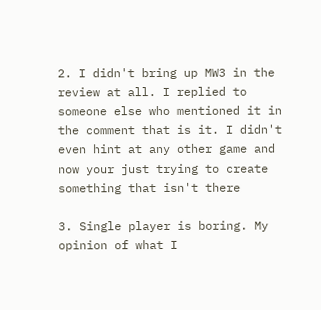2. I didn't bring up MW3 in the review at all. I replied to someone else who mentioned it in the comment that is it. I didn't even hint at any other game and now your just trying to create something that isn't there

3. Single player is boring. My opinion of what I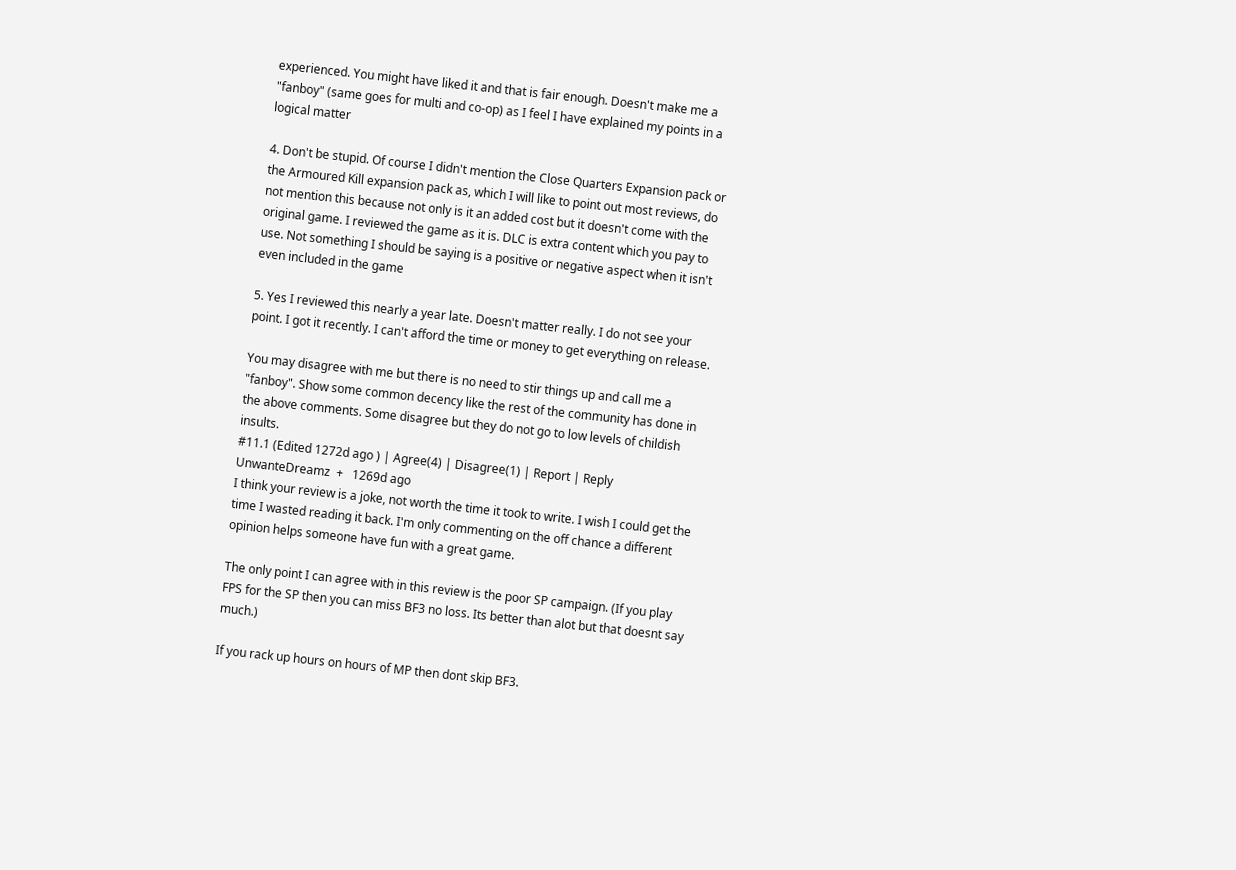experienced. You might have liked it and that is fair enough. Doesn't make me a "fanboy" (same goes for multi and co-op) as I feel I have explained my points in a logical matter

4. Don't be stupid. Of course I didn't mention the Close Quarters Expansion pack or the Armoured Kill expansion pack as, which I will like to point out most reviews, do not mention this because not only is it an added cost but it doesn't come with the original game. I reviewed the game as it is. DLC is extra content which you pay to use. Not something I should be saying is a positive or negative aspect when it isn't even included in the game

5. Yes I reviewed this nearly a year late. Doesn't matter really. I do not see your point. I got it recently. I can't afford the time or money to get everything on release.

You may disagree with me but there is no need to stir things up and call me a "fanboy". Show some common decency like the rest of the community has done in the above comments. Some disagree but they do not go to low levels of childish insults.
#11.1 (Edited 1272d ago ) | Agree(4) | Disagree(1) | Report | Reply
UnwanteDreamz  +   1269d ago
I think your review is a joke, not worth the time it took to write. I wish I could get the time I wasted reading it back. I'm only commenting on the off chance a different opinion helps someone have fun with a great game.

The only point I can agree with in this review is the poor SP campaign. (If you play FPS for the SP then you can miss BF3 no loss. Its better than alot but that doesnt say much.)

If you rack up hours on hours of MP then dont skip BF3.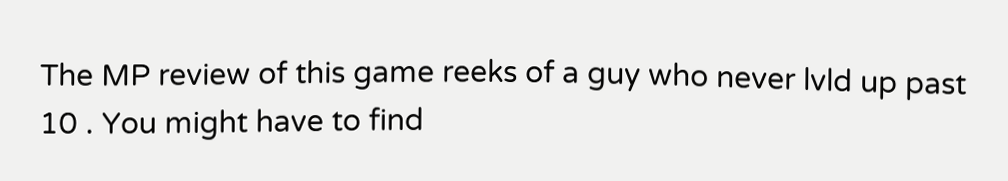The MP review of this game reeks of a guy who never lvld up past 10 . You might have to find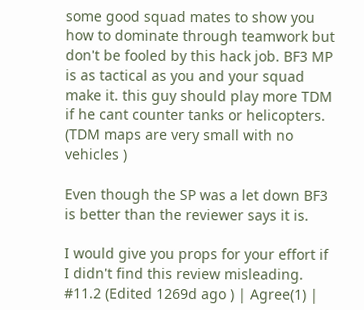some good squad mates to show you how to dominate through teamwork but don't be fooled by this hack job. BF3 MP is as tactical as you and your squad make it. this guy should play more TDM if he cant counter tanks or helicopters. (TDM maps are very small with no vehicles )

Even though the SP was a let down BF3 is better than the reviewer says it is.

I would give you props for your effort if I didn't find this review misleading.
#11.2 (Edited 1269d ago ) | Agree(1) |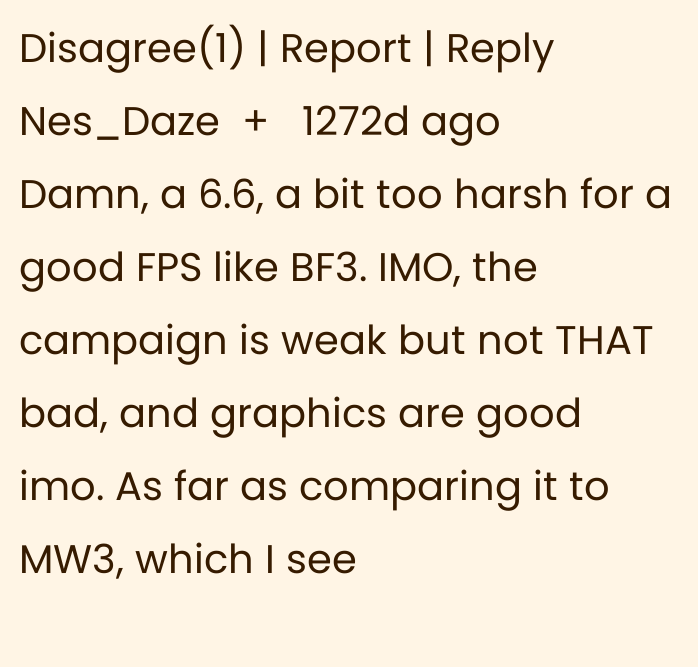Disagree(1) | Report | Reply
Nes_Daze  +   1272d ago
Damn, a 6.6, a bit too harsh for a good FPS like BF3. IMO, the campaign is weak but not THAT bad, and graphics are good imo. As far as comparing it to MW3, which I see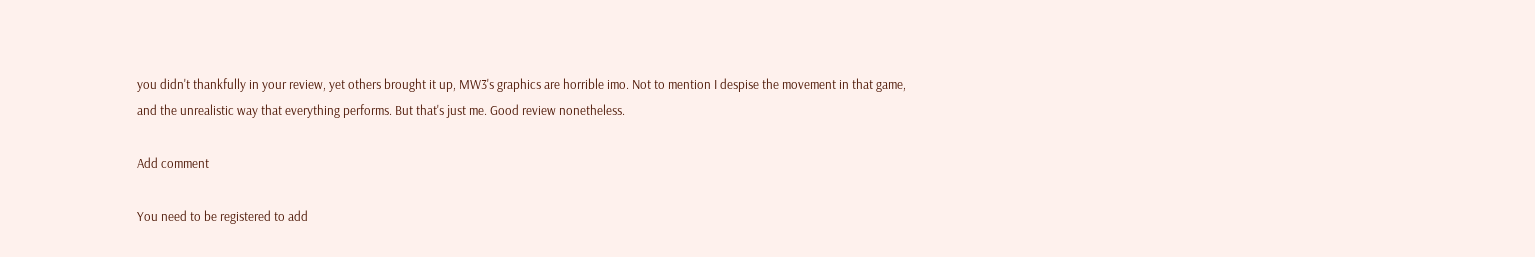you didn't thankfully in your review, yet others brought it up, MW3's graphics are horrible imo. Not to mention I despise the movement in that game, and the unrealistic way that everything performs. But that's just me. Good review nonetheless.

Add comment

You need to be registered to add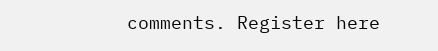comments. Register here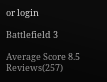or login

Battlefield 3

Average Score 8.5 Reviews(257)